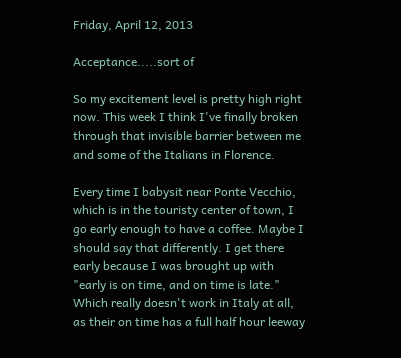Friday, April 12, 2013

Acceptance.....sort of

So my excitement level is pretty high right now. This week I think I've finally broken through that invisible barrier between me and some of the Italians in Florence.

Every time I babysit near Ponte Vecchio, which is in the touristy center of town, I go early enough to have a coffee. Maybe I should say that differently. I get there early because I was brought up with "early is on time, and on time is late."  Which really doesn't work in Italy at all, as their on time has a full half hour leeway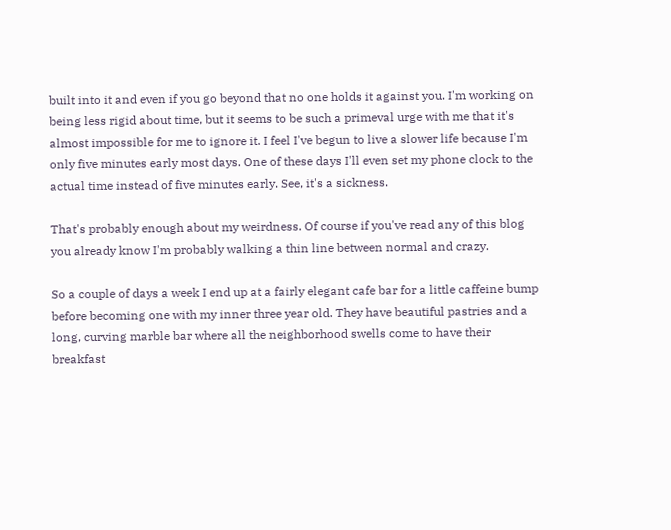built into it and even if you go beyond that no one holds it against you. I'm working on being less rigid about time, but it seems to be such a primeval urge with me that it's almost impossible for me to ignore it. I feel I've begun to live a slower life because I'm only five minutes early most days. One of these days I'll even set my phone clock to the actual time instead of five minutes early. See, it's a sickness.

That's probably enough about my weirdness. Of course if you've read any of this blog you already know I'm probably walking a thin line between normal and crazy.

So a couple of days a week I end up at a fairly elegant cafe bar for a little caffeine bump before becoming one with my inner three year old. They have beautiful pastries and a long, curving marble bar where all the neighborhood swells come to have their breakfast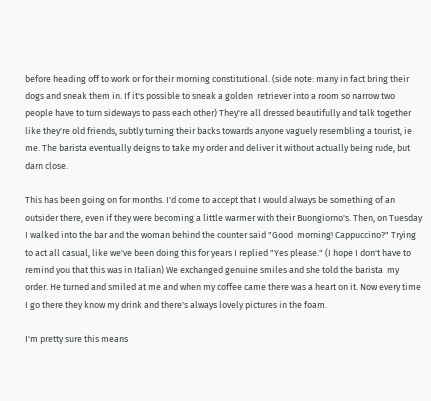before heading off to work or for their morning constitutional. (side note: many in fact bring their dogs and sneak them in. If it's possible to sneak a golden  retriever into a room so narrow two people have to turn sideways to pass each other) They're all dressed beautifully and talk together like they're old friends, subtly turning their backs towards anyone vaguely resembling a tourist, ie me. The barista eventually deigns to take my order and deliver it without actually being rude, but darn close.

This has been going on for months. I'd come to accept that I would always be something of an outsider there, even if they were becoming a little warmer with their Buongiorno's. Then, on Tuesday I walked into the bar and the woman behind the counter said "Good  morning! Cappuccino?" Trying to act all casual, like we've been doing this for years I replied "Yes please." (I hope I don't have to remind you that this was in Italian) We exchanged genuine smiles and she told the barista  my order. He turned and smiled at me and when my coffee came there was a heart on it. Now every time I go there they know my drink and there's always lovely pictures in the foam.

I'm pretty sure this means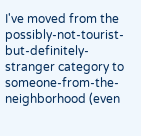I've moved from the possibly-not-tourist-but-definitely-stranger category to someone-from-the-neighborhood (even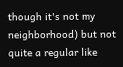though it's not my neighborhood) but not quite a regular like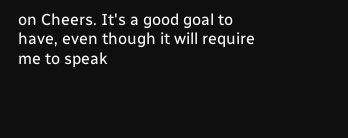on Cheers. It's a good goal to have, even though it will require me to speak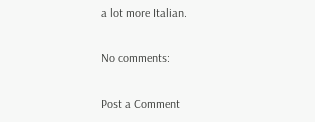a lot more Italian.

No comments:

Post a Comment